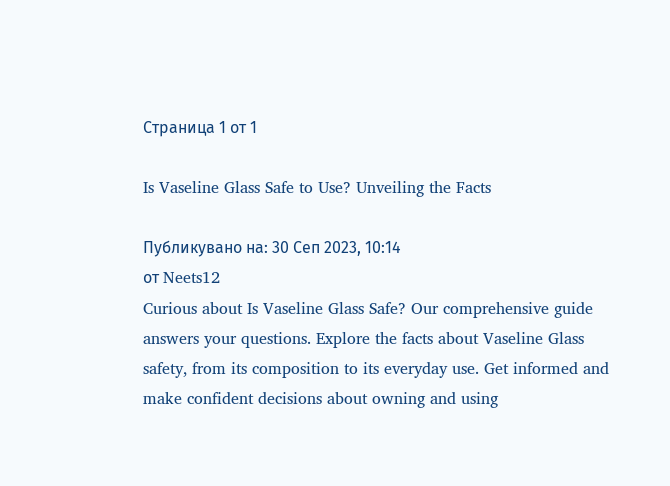Страница 1 от 1

Is Vaseline Glass Safe to Use? Unveiling the Facts

Публикувано на: 30 Сеп 2023, 10:14
от Neets12
Curious about Is Vaseline Glass Safe? Our comprehensive guide answers your questions. Explore the facts about Vaseline Glass safety, from its composition to its everyday use. Get informed and make confident decisions about owning and using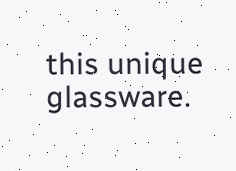this unique glassware.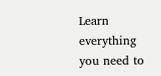Learn everything you need to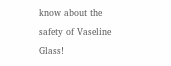know about the safety of Vaseline Glass!